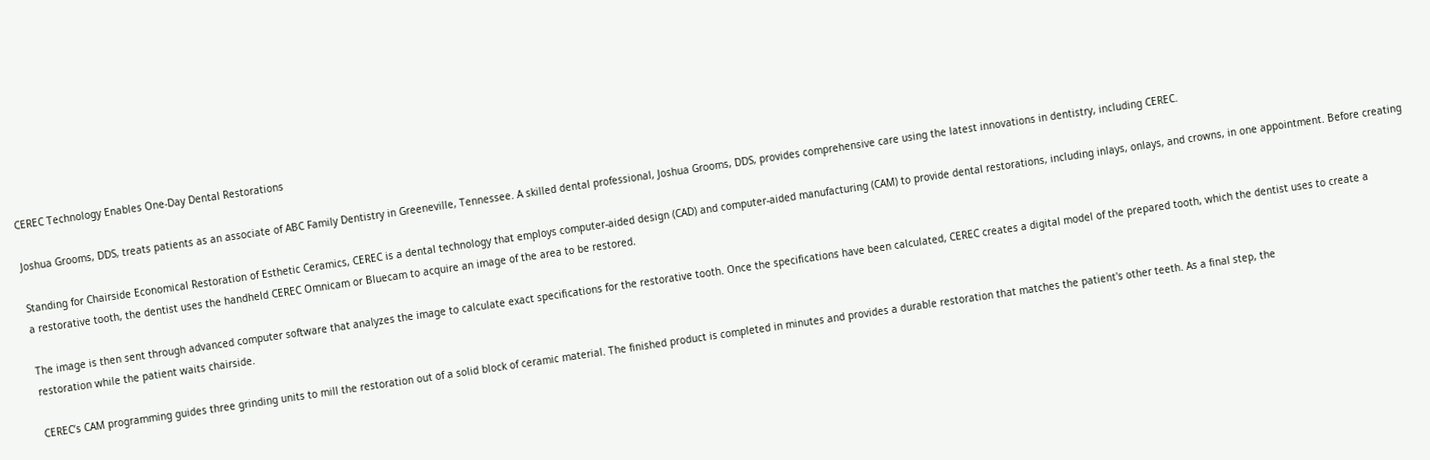CEREC Technology Enables One-Day Dental Restorations

Joshua Grooms, DDS, treats patients as an associate of ABC Family Dentistry in Greeneville, Tennessee. A skilled dental professional, Joshua Grooms, DDS, provides comprehensive care using the latest innovations in dentistry, including CEREC.

Standing for Chairside Economical Restoration of Esthetic Ceramics, CEREC is a dental technology that employs computer-aided design (CAD) and computer-aided manufacturing (CAM) to provide dental restorations, including inlays, onlays, and crowns, in one appointment. Before creating a restorative tooth, the dentist uses the handheld CEREC Omnicam or Bluecam to acquire an image of the area to be restored.

The image is then sent through advanced computer software that analyzes the image to calculate exact specifications for the restorative tooth. Once the specifications have been calculated, CEREC creates a digital model of the prepared tooth, which the dentist uses to create a restoration while the patient waits chairside.

CEREC’s CAM programming guides three grinding units to mill the restoration out of a solid block of ceramic material. The finished product is completed in minutes and provides a durable restoration that matches the patient's other teeth. As a final step, the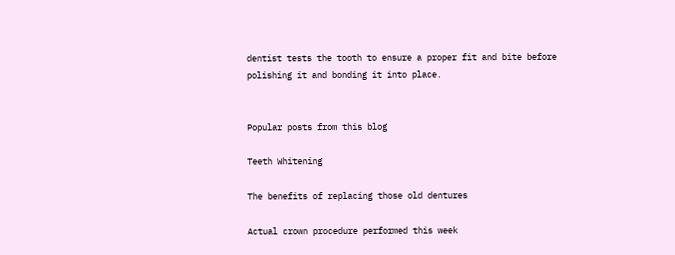dentist tests the tooth to ensure a proper fit and bite before polishing it and bonding it into place.


Popular posts from this blog

Teeth Whitening

The benefits of replacing those old dentures

Actual crown procedure performed this week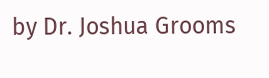by Dr. Joshua Grooms